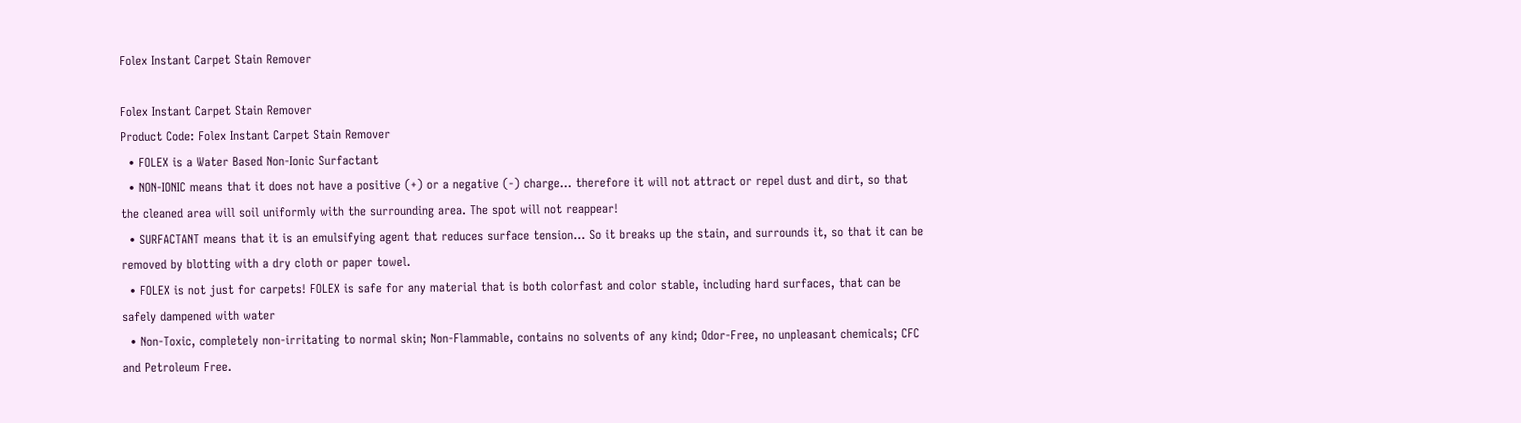Folex Instant Carpet Stain Remover

Folex Instant Carpet Stain Remover
Product Code: Folex Instant Carpet Stain Remover
  • FOLEX is a Water Based Non-Ionic Surfactant
  • NON-IONIC means that it does not have a positive (+) or a negative (-) charge... therefore it will not attract or repel dust and dirt, so that the cleaned area will soil uniformly with the surrounding area. The spot will not reappear!
  • SURFACTANT means that it is an emulsifying agent that reduces surface tension... So it breaks up the stain, and surrounds it, so that it can be removed by blotting with a dry cloth or paper towel.
  • FOLEX is not just for carpets! FOLEX is safe for any material that is both colorfast and color stable, including hard surfaces, that can be safely dampened with water
  • Non-Toxic, completely non-irritating to normal skin; Non-Flammable, contains no solvents of any kind; Odor-Free, no unpleasant chemicals; CFC and Petroleum Free.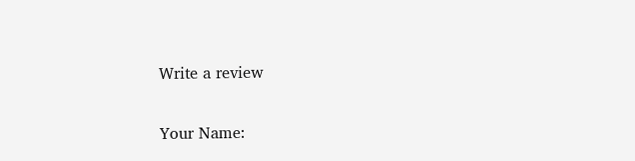Write a review

Your Name: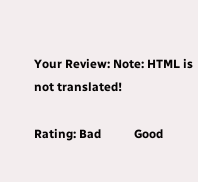Your Review: Note: HTML is not translated!

Rating: Bad           Good